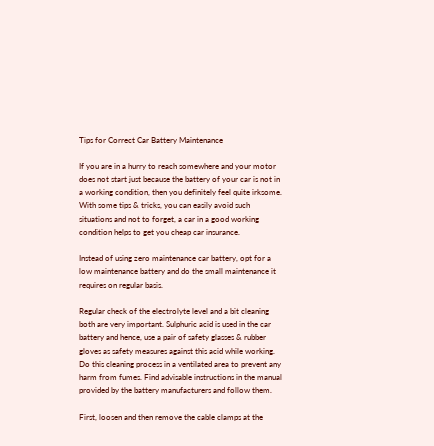Tips for Correct Car Battery Maintenance

If you are in a hurry to reach somewhere and your motor does not start just because the battery of your car is not in a working condition, then you definitely feel quite irksome. With some tips & tricks, you can easily avoid such situations and not to forget, a car in a good working condition helps to get you cheap car insurance.

Instead of using zero maintenance car battery, opt for a low maintenance battery and do the small maintenance it requires on regular basis.

Regular check of the electrolyte level and a bit cleaning both are very important. Sulphuric acid is used in the car battery and hence, use a pair of safety glasses & rubber gloves as safety measures against this acid while working. Do this cleaning process in a ventilated area to prevent any harm from fumes. Find advisable instructions in the manual provided by the battery manufacturers and follow them.

First, loosen and then remove the cable clamps at the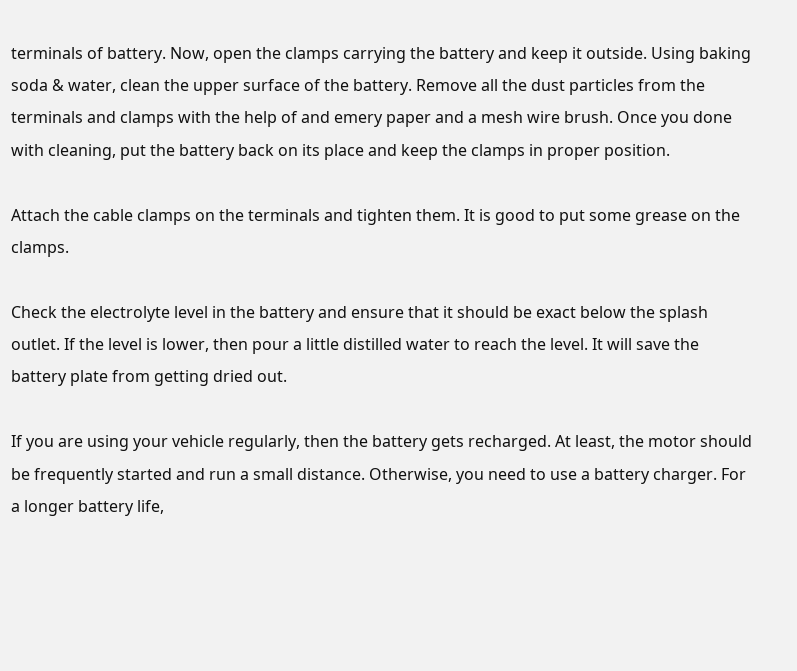terminals of battery. Now, open the clamps carrying the battery and keep it outside. Using baking soda & water, clean the upper surface of the battery. Remove all the dust particles from the terminals and clamps with the help of and emery paper and a mesh wire brush. Once you done with cleaning, put the battery back on its place and keep the clamps in proper position.

Attach the cable clamps on the terminals and tighten them. It is good to put some grease on the clamps.

Check the electrolyte level in the battery and ensure that it should be exact below the splash outlet. If the level is lower, then pour a little distilled water to reach the level. It will save the battery plate from getting dried out.

If you are using your vehicle regularly, then the battery gets recharged. At least, the motor should be frequently started and run a small distance. Otherwise, you need to use a battery charger. For a longer battery life,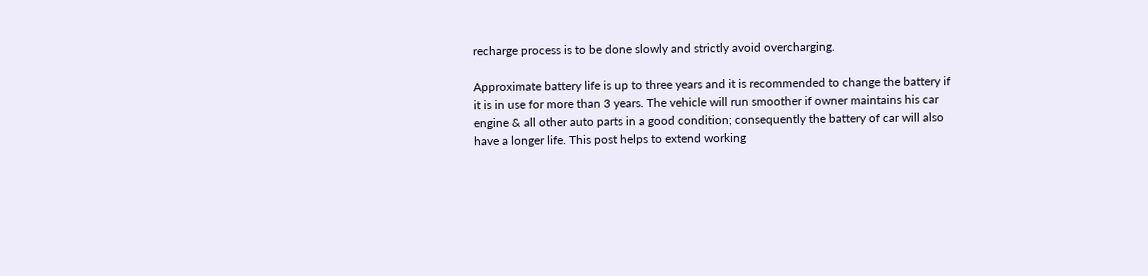recharge process is to be done slowly and strictly avoid overcharging.

Approximate battery life is up to three years and it is recommended to change the battery if it is in use for more than 3 years. The vehicle will run smoother if owner maintains his car engine & all other auto parts in a good condition; consequently the battery of car will also have a longer life. This post helps to extend working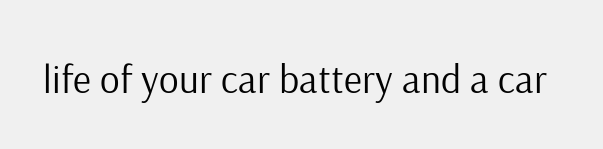life of your car battery and a car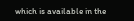which is available in the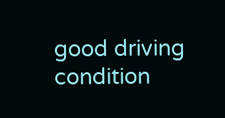good driving condition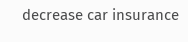decrease car insurance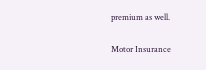premium as well.

Motor Insurance